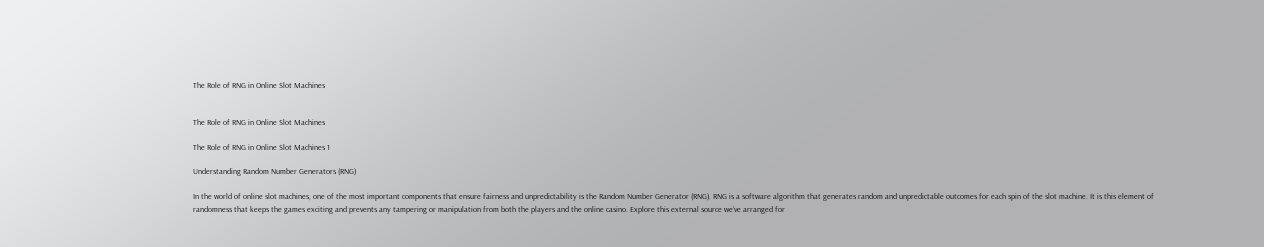The Role of RNG in Online Slot Machines


The Role of RNG in Online Slot Machines

The Role of RNG in Online Slot Machines 1

Understanding Random Number Generators (RNG)

In the world of online slot machines, one of the most important components that ensure fairness and unpredictability is the Random Number Generator (RNG). RNG is a software algorithm that generates random and unpredictable outcomes for each spin of the slot machine. It is this element of randomness that keeps the games exciting and prevents any tampering or manipulation from both the players and the online casino. Explore this external source we’ve arranged for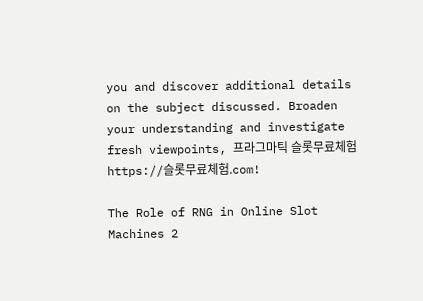you and discover additional details on the subject discussed. Broaden your understanding and investigate fresh viewpoints, 프라그마틱 슬롯무료체험 https://슬롯무료체험.com!

The Role of RNG in Online Slot Machines 2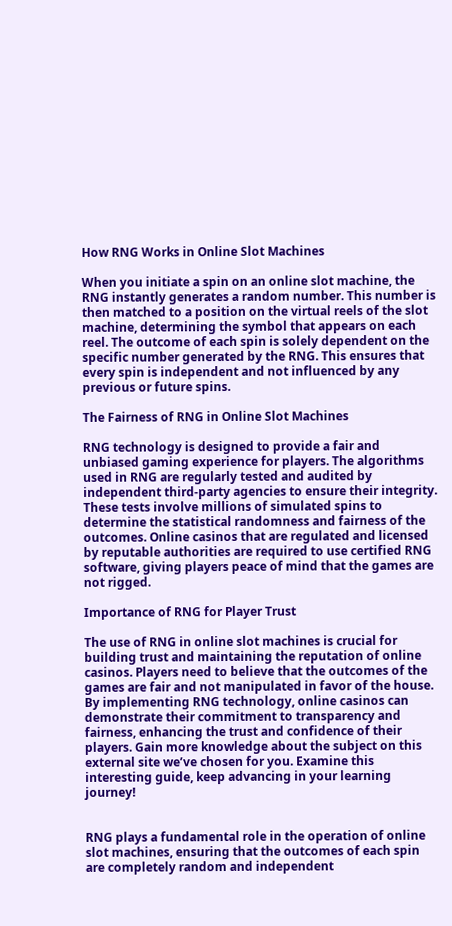How RNG Works in Online Slot Machines

When you initiate a spin on an online slot machine, the RNG instantly generates a random number. This number is then matched to a position on the virtual reels of the slot machine, determining the symbol that appears on each reel. The outcome of each spin is solely dependent on the specific number generated by the RNG. This ensures that every spin is independent and not influenced by any previous or future spins.

The Fairness of RNG in Online Slot Machines

RNG technology is designed to provide a fair and unbiased gaming experience for players. The algorithms used in RNG are regularly tested and audited by independent third-party agencies to ensure their integrity. These tests involve millions of simulated spins to determine the statistical randomness and fairness of the outcomes. Online casinos that are regulated and licensed by reputable authorities are required to use certified RNG software, giving players peace of mind that the games are not rigged.

Importance of RNG for Player Trust

The use of RNG in online slot machines is crucial for building trust and maintaining the reputation of online casinos. Players need to believe that the outcomes of the games are fair and not manipulated in favor of the house. By implementing RNG technology, online casinos can demonstrate their commitment to transparency and fairness, enhancing the trust and confidence of their players. Gain more knowledge about the subject on this external site we’ve chosen for you. Examine this interesting guide, keep advancing in your learning journey!


RNG plays a fundamental role in the operation of online slot machines, ensuring that the outcomes of each spin are completely random and independent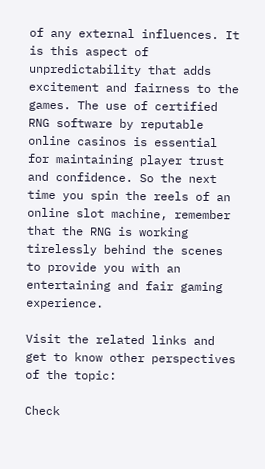of any external influences. It is this aspect of unpredictability that adds excitement and fairness to the games. The use of certified RNG software by reputable online casinos is essential for maintaining player trust and confidence. So the next time you spin the reels of an online slot machine, remember that the RNG is working tirelessly behind the scenes to provide you with an entertaining and fair gaming experience.

Visit the related links and get to know other perspectives of the topic:

Check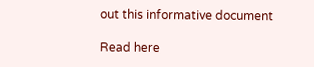out this informative document

Read here